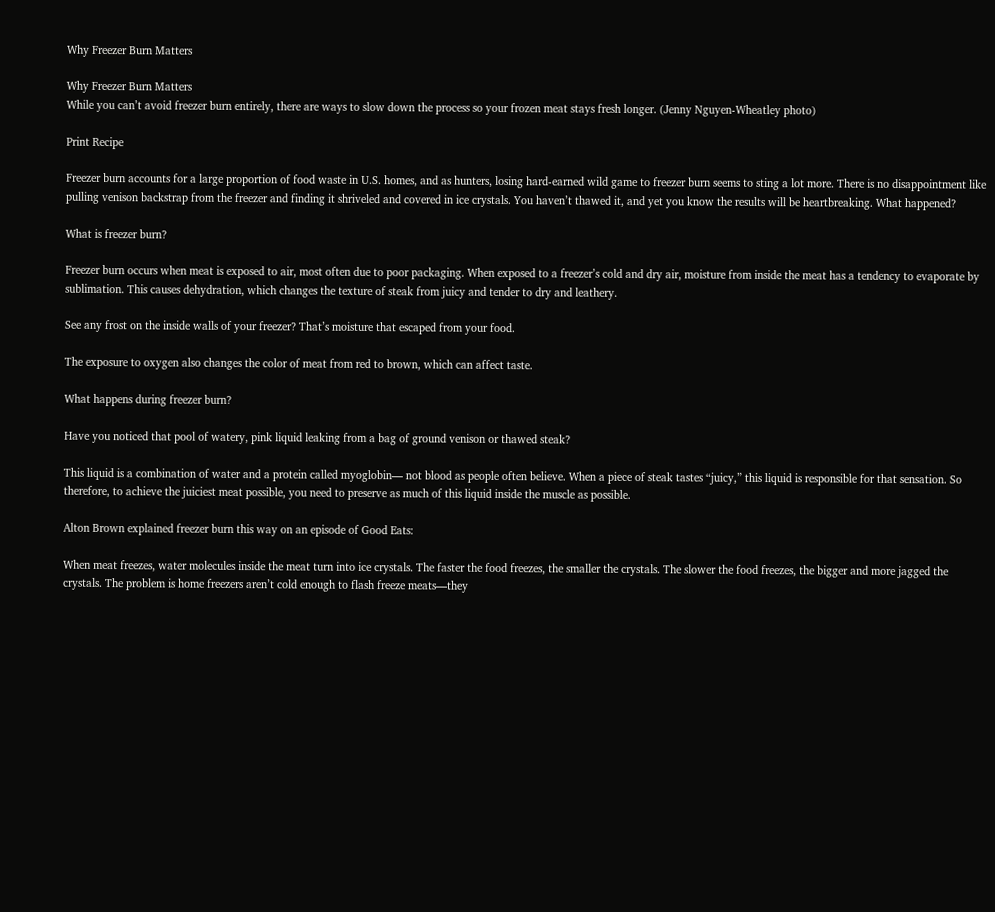Why Freezer Burn Matters

Why Freezer Burn Matters
While you can’t avoid freezer burn entirely, there are ways to slow down the process so your frozen meat stays fresh longer. (Jenny Nguyen-Wheatley photo)

Print Recipe

Freezer burn accounts for a large proportion of food waste in U.S. homes, and as hunters, losing hard-earned wild game to freezer burn seems to sting a lot more. There is no disappointment like pulling venison backstrap from the freezer and finding it shriveled and covered in ice crystals. You haven’t thawed it, and yet you know the results will be heartbreaking. What happened?

What is freezer burn?

Freezer burn occurs when meat is exposed to air, most often due to poor packaging. When exposed to a freezer’s cold and dry air, moisture from inside the meat has a tendency to evaporate by sublimation. This causes dehydration, which changes the texture of steak from juicy and tender to dry and leathery.

See any frost on the inside walls of your freezer? That’s moisture that escaped from your food.

The exposure to oxygen also changes the color of meat from red to brown, which can affect taste.

What happens during freezer burn?

Have you noticed that pool of watery, pink liquid leaking from a bag of ground venison or thawed steak?

This liquid is a combination of water and a protein called myoglobin— not blood as people often believe. When a piece of steak tastes “juicy,” this liquid is responsible for that sensation. So therefore, to achieve the juiciest meat possible, you need to preserve as much of this liquid inside the muscle as possible.

Alton Brown explained freezer burn this way on an episode of Good Eats:

When meat freezes, water molecules inside the meat turn into ice crystals. The faster the food freezes, the smaller the crystals. The slower the food freezes, the bigger and more jagged the crystals. The problem is home freezers aren’t cold enough to flash freeze meats—they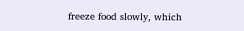freeze food slowly, which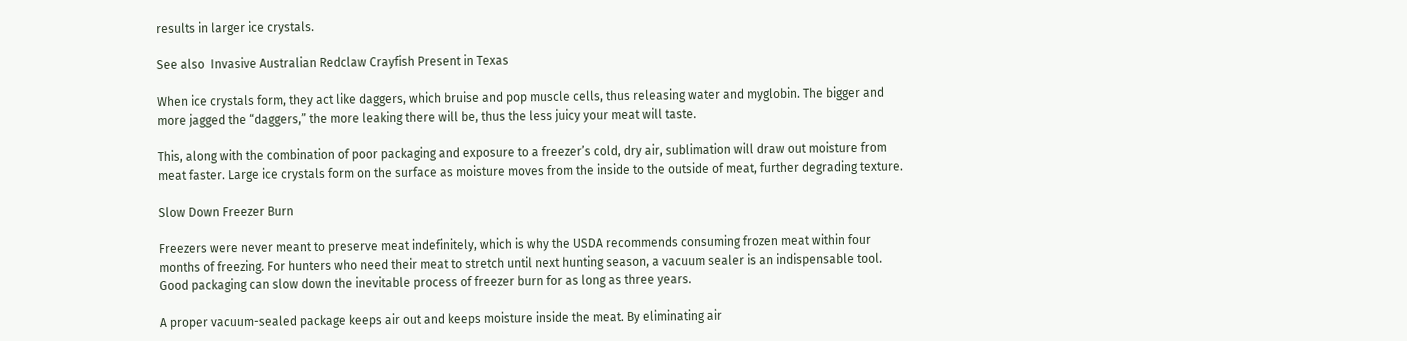results in larger ice crystals.

See also  Invasive Australian Redclaw Crayfish Present in Texas

When ice crystals form, they act like daggers, which bruise and pop muscle cells, thus releasing water and myglobin. The bigger and more jagged the “daggers,” the more leaking there will be, thus the less juicy your meat will taste.

This, along with the combination of poor packaging and exposure to a freezer’s cold, dry air, sublimation will draw out moisture from meat faster. Large ice crystals form on the surface as moisture moves from the inside to the outside of meat, further degrading texture.

Slow Down Freezer Burn

Freezers were never meant to preserve meat indefinitely, which is why the USDA recommends consuming frozen meat within four months of freezing. For hunters who need their meat to stretch until next hunting season, a vacuum sealer is an indispensable tool. Good packaging can slow down the inevitable process of freezer burn for as long as three years.

A proper vacuum-sealed package keeps air out and keeps moisture inside the meat. By eliminating air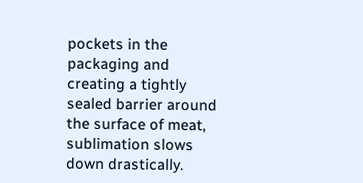pockets in the packaging and creating a tightly sealed barrier around the surface of meat, sublimation slows down drastically.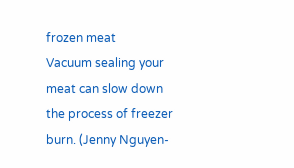frozen meat
Vacuum sealing your meat can slow down the process of freezer burn. (Jenny Nguyen-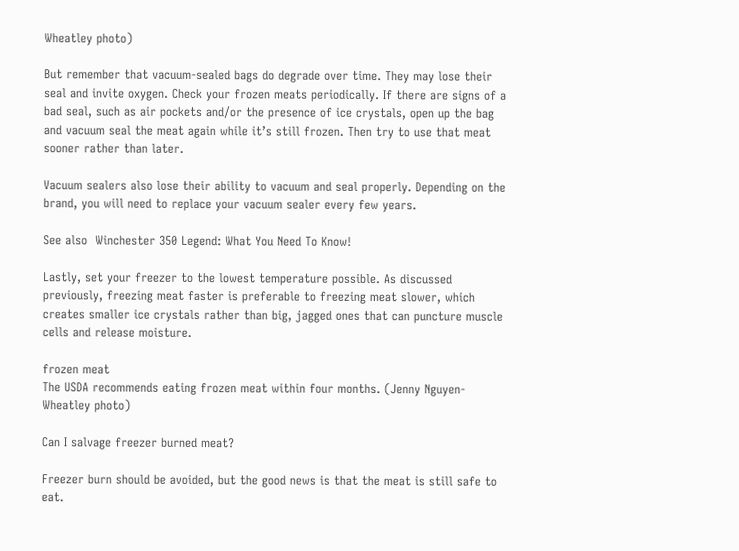Wheatley photo)

But remember that vacuum-sealed bags do degrade over time. They may lose their seal and invite oxygen. Check your frozen meats periodically. If there are signs of a bad seal, such as air pockets and/or the presence of ice crystals, open up the bag and vacuum seal the meat again while it’s still frozen. Then try to use that meat sooner rather than later.

Vacuum sealers also lose their ability to vacuum and seal properly. Depending on the brand, you will need to replace your vacuum sealer every few years.

See also  Winchester 350 Legend: What You Need To Know!

Lastly, set your freezer to the lowest temperature possible. As discussed previously, freezing meat faster is preferable to freezing meat slower, which creates smaller ice crystals rather than big, jagged ones that can puncture muscle cells and release moisture.

frozen meat
The USDA recommends eating frozen meat within four months. (Jenny Nguyen-Wheatley photo)

Can I salvage freezer burned meat?

Freezer burn should be avoided, but the good news is that the meat is still safe to eat.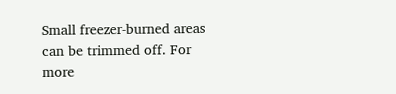Small freezer-burned areas can be trimmed off. For more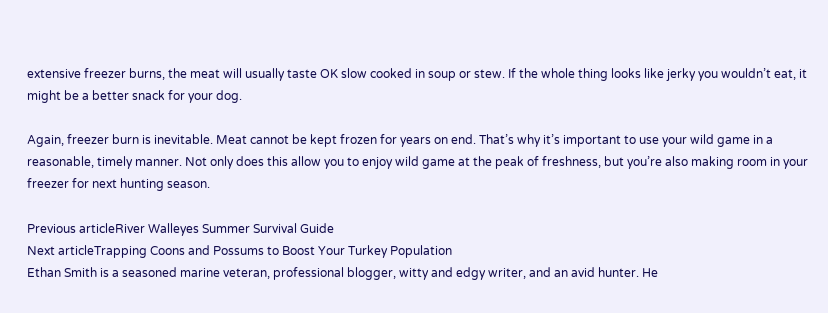extensive freezer burns, the meat will usually taste OK slow cooked in soup or stew. If the whole thing looks like jerky you wouldn’t eat, it might be a better snack for your dog.

Again, freezer burn is inevitable. Meat cannot be kept frozen for years on end. That’s why it’s important to use your wild game in a reasonable, timely manner. Not only does this allow you to enjoy wild game at the peak of freshness, but you’re also making room in your freezer for next hunting season.

Previous articleRiver Walleyes Summer Survival Guide
Next articleTrapping Coons and Possums to Boost Your Turkey Population
Ethan Smith is a seasoned marine veteran, professional blogger, witty and edgy writer, and an avid hunter. He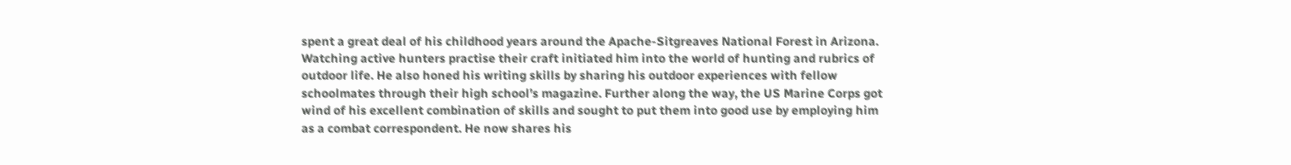spent a great deal of his childhood years around the Apache-Sitgreaves National Forest in Arizona. Watching active hunters practise their craft initiated him into the world of hunting and rubrics of outdoor life. He also honed his writing skills by sharing his outdoor experiences with fellow schoolmates through their high school’s magazine. Further along the way, the US Marine Corps got wind of his excellent combination of skills and sought to put them into good use by employing him as a combat correspondent. He now shares his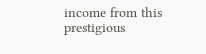income from this prestigious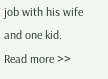job with his wife and one kid. Read more >>